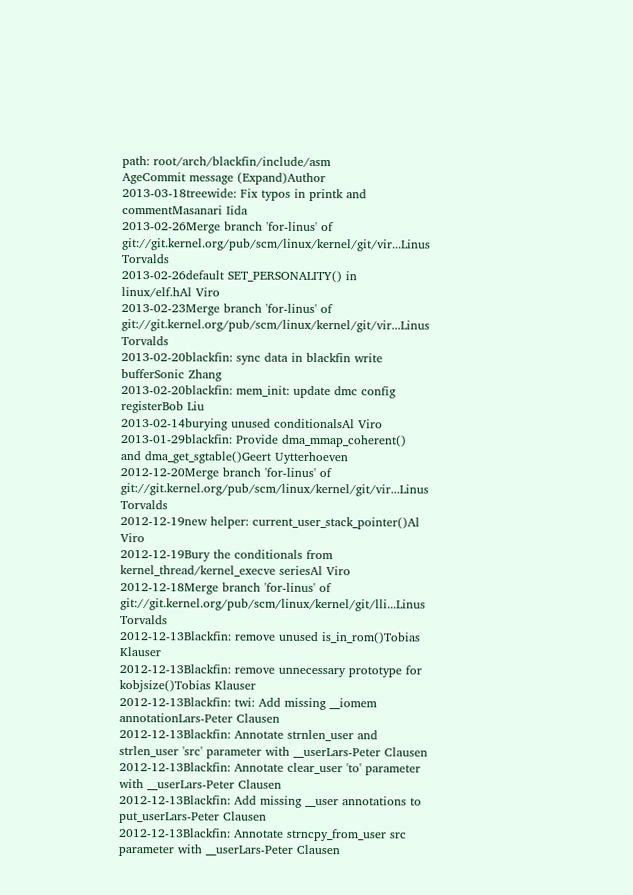path: root/arch/blackfin/include/asm
AgeCommit message (Expand)Author
2013-03-18treewide: Fix typos in printk and commentMasanari Iida
2013-02-26Merge branch 'for-linus' of git://git.kernel.org/pub/scm/linux/kernel/git/vir...Linus Torvalds
2013-02-26default SET_PERSONALITY() in linux/elf.hAl Viro
2013-02-23Merge branch 'for-linus' of git://git.kernel.org/pub/scm/linux/kernel/git/vir...Linus Torvalds
2013-02-20blackfin: sync data in blackfin write bufferSonic Zhang
2013-02-20blackfin: mem_init: update dmc config registerBob Liu
2013-02-14burying unused conditionalsAl Viro
2013-01-29blackfin: Provide dma_mmap_coherent() and dma_get_sgtable()Geert Uytterhoeven
2012-12-20Merge branch 'for-linus' of git://git.kernel.org/pub/scm/linux/kernel/git/vir...Linus Torvalds
2012-12-19new helper: current_user_stack_pointer()Al Viro
2012-12-19Bury the conditionals from kernel_thread/kernel_execve seriesAl Viro
2012-12-18Merge branch 'for-linus' of git://git.kernel.org/pub/scm/linux/kernel/git/lli...Linus Torvalds
2012-12-13Blackfin: remove unused is_in_rom()Tobias Klauser
2012-12-13Blackfin: remove unnecessary prototype for kobjsize()Tobias Klauser
2012-12-13Blackfin: twi: Add missing __iomem annotationLars-Peter Clausen
2012-12-13Blackfin: Annotate strnlen_user and strlen_user 'src' parameter with __userLars-Peter Clausen
2012-12-13Blackfin: Annotate clear_user 'to' parameter with __userLars-Peter Clausen
2012-12-13Blackfin: Add missing __user annotations to put_userLars-Peter Clausen
2012-12-13Blackfin: Annotate strncpy_from_user src parameter with __userLars-Peter Clausen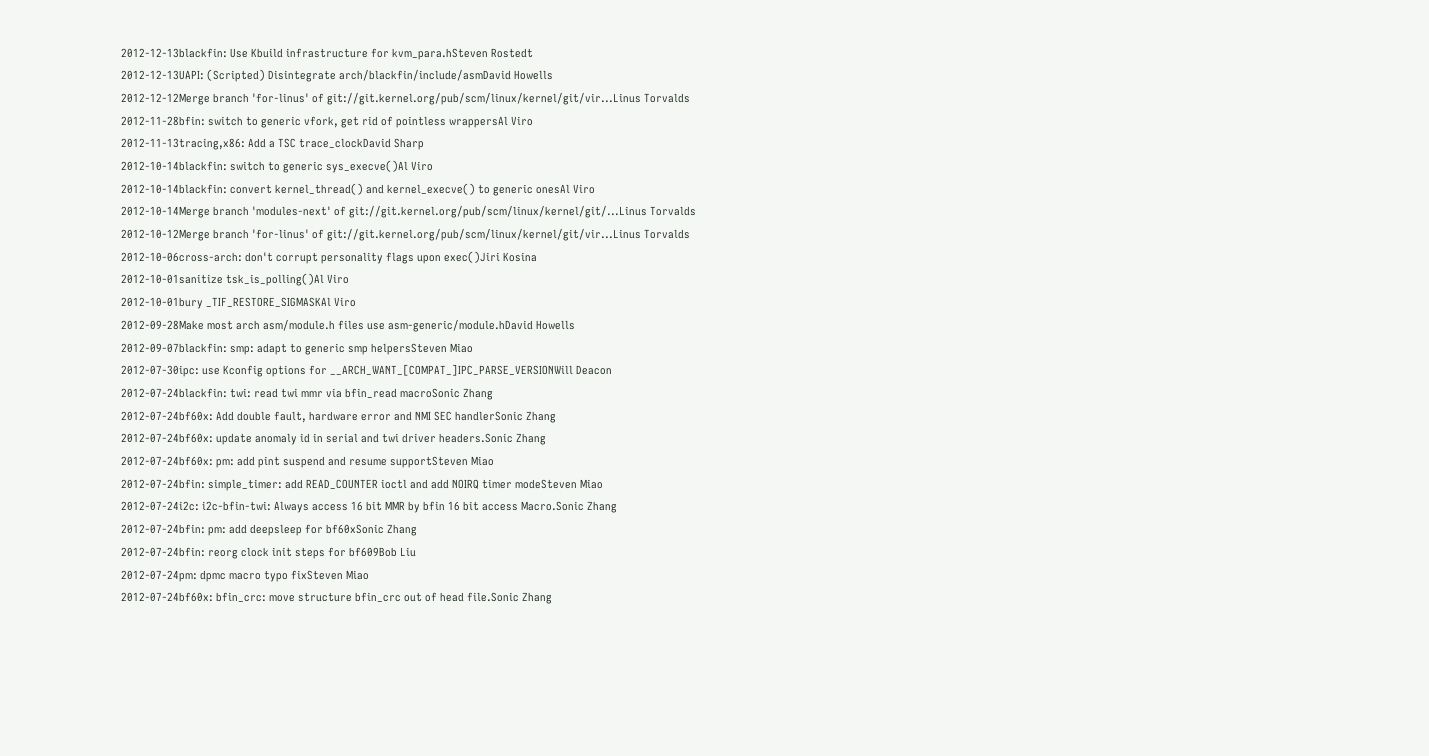2012-12-13blackfin: Use Kbuild infrastructure for kvm_para.hSteven Rostedt
2012-12-13UAPI: (Scripted) Disintegrate arch/blackfin/include/asmDavid Howells
2012-12-12Merge branch 'for-linus' of git://git.kernel.org/pub/scm/linux/kernel/git/vir...Linus Torvalds
2012-11-28bfin: switch to generic vfork, get rid of pointless wrappersAl Viro
2012-11-13tracing,x86: Add a TSC trace_clockDavid Sharp
2012-10-14blackfin: switch to generic sys_execve()Al Viro
2012-10-14blackfin: convert kernel_thread() and kernel_execve() to generic onesAl Viro
2012-10-14Merge branch 'modules-next' of git://git.kernel.org/pub/scm/linux/kernel/git/...Linus Torvalds
2012-10-12Merge branch 'for-linus' of git://git.kernel.org/pub/scm/linux/kernel/git/vir...Linus Torvalds
2012-10-06cross-arch: don't corrupt personality flags upon exec()Jiri Kosina
2012-10-01sanitize tsk_is_polling()Al Viro
2012-10-01bury _TIF_RESTORE_SIGMASKAl Viro
2012-09-28Make most arch asm/module.h files use asm-generic/module.hDavid Howells
2012-09-07blackfin: smp: adapt to generic smp helpersSteven Miao
2012-07-30ipc: use Kconfig options for __ARCH_WANT_[COMPAT_]IPC_PARSE_VERSIONWill Deacon
2012-07-24blackfin: twi: read twi mmr via bfin_read macroSonic Zhang
2012-07-24bf60x: Add double fault, hardware error and NMI SEC handlerSonic Zhang
2012-07-24bf60x: update anomaly id in serial and twi driver headers.Sonic Zhang
2012-07-24bf60x: pm: add pint suspend and resume supportSteven Miao
2012-07-24bfin: simple_timer: add READ_COUNTER ioctl and add NOIRQ timer modeSteven Miao
2012-07-24i2c: i2c-bfin-twi: Always access 16 bit MMR by bfin 16 bit access Macro.Sonic Zhang
2012-07-24bfin: pm: add deepsleep for bf60xSonic Zhang
2012-07-24bfin: reorg clock init steps for bf609Bob Liu
2012-07-24pm: dpmc macro typo fixSteven Miao
2012-07-24bf60x: bfin_crc: move structure bfin_crc out of head file.Sonic Zhang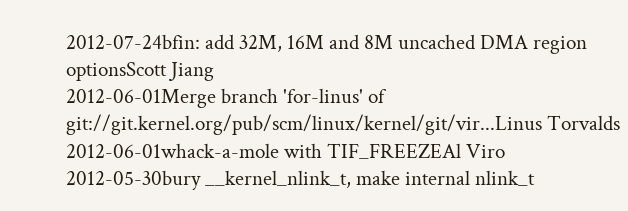2012-07-24bfin: add 32M, 16M and 8M uncached DMA region optionsScott Jiang
2012-06-01Merge branch 'for-linus' of git://git.kernel.org/pub/scm/linux/kernel/git/vir...Linus Torvalds
2012-06-01whack-a-mole with TIF_FREEZEAl Viro
2012-05-30bury __kernel_nlink_t, make internal nlink_t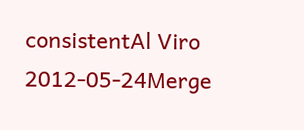consistentAl Viro
2012-05-24Merge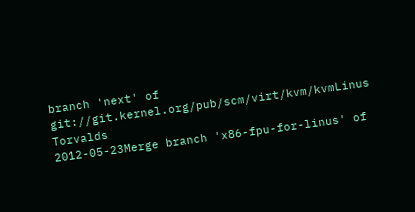branch 'next' of git://git.kernel.org/pub/scm/virt/kvm/kvmLinus Torvalds
2012-05-23Merge branch 'x86-fpu-for-linus' of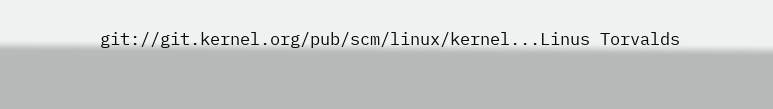git://git.kernel.org/pub/scm/linux/kernel...Linus Torvalds